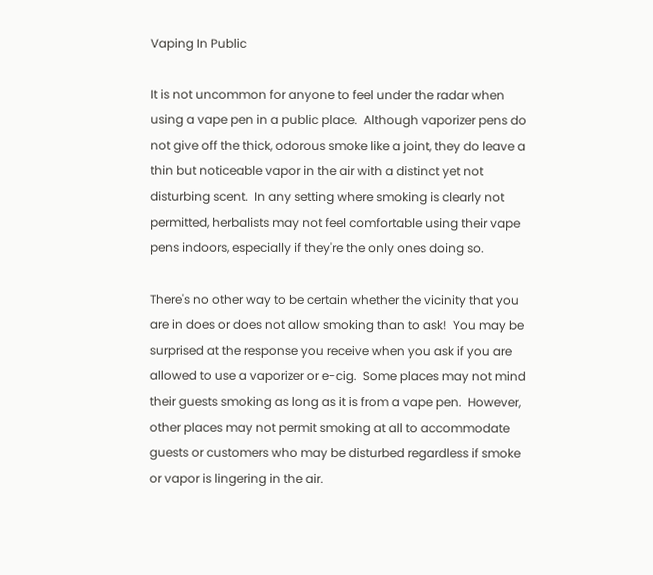Vaping In Public

It is not uncommon for anyone to feel under the radar when using a vape pen in a public place.  Although vaporizer pens do not give off the thick, odorous smoke like a joint, they do leave a thin but noticeable vapor in the air with a distinct yet not disturbing scent.  In any setting where smoking is clearly not permitted, herbalists may not feel comfortable using their vape pens indoors, especially if they're the only ones doing so.

There's no other way to be certain whether the vicinity that you are in does or does not allow smoking than to ask!  You may be surprised at the response you receive when you ask if you are allowed to use a vaporizer or e-cig.  Some places may not mind their guests smoking as long as it is from a vape pen.  However, other places may not permit smoking at all to accommodate guests or customers who may be disturbed regardless if smoke or vapor is lingering in the air.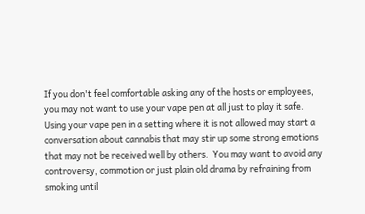If you don't feel comfortable asking any of the hosts or employees, you may not want to use your vape pen at all just to play it safe.  Using your vape pen in a setting where it is not allowed may start a conversation about cannabis that may stir up some strong emotions that may not be received well by others.  You may want to avoid any controversy, commotion or just plain old drama by refraining from smoking until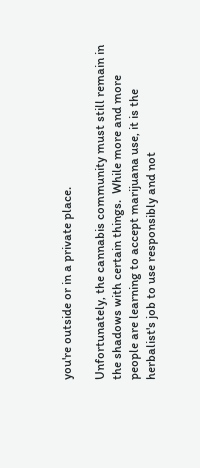you're outside or in a private place.

Unfortunately, the cannabis community must still remain in the shadows with certain things.  While more and more people are learning to accept marijuana use, it is the herbalist's job to use responsibly and not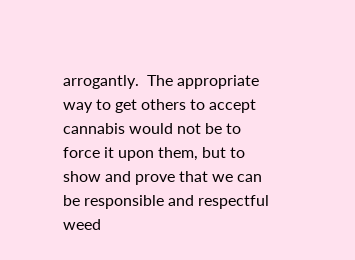arrogantly.  The appropriate way to get others to accept cannabis would not be to force it upon them, but to show and prove that we can be responsible and respectful weed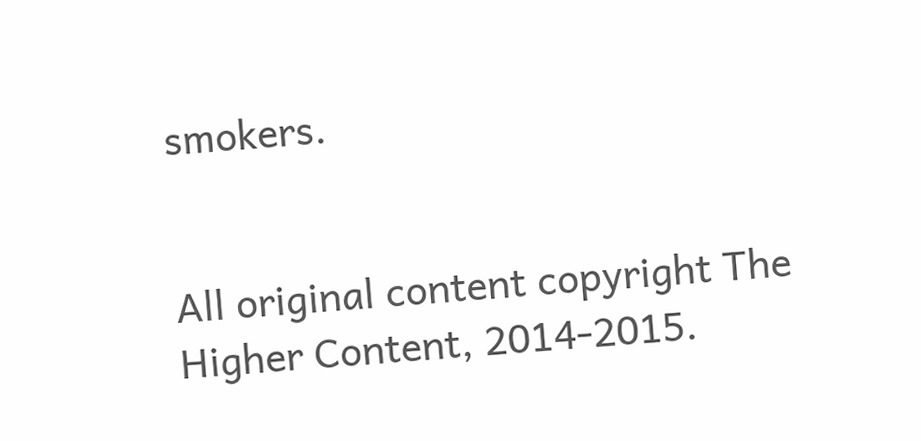smokers.


All original content copyright The Higher Content, 2014-2015.